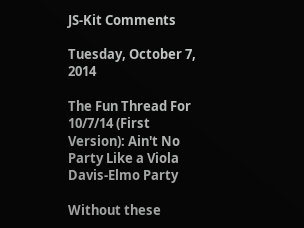JS-Kit Comments

Tuesday, October 7, 2014

The Fun Thread For 10/7/14 (First Version): Ain't No Party Like a Viola Davis-Elmo Party

Without these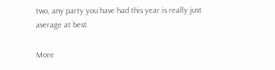two, any party you have had this year is really just average at best.

More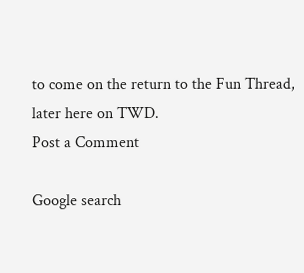to come on the return to the Fun Thread, later here on TWD.
Post a Comment

Google search